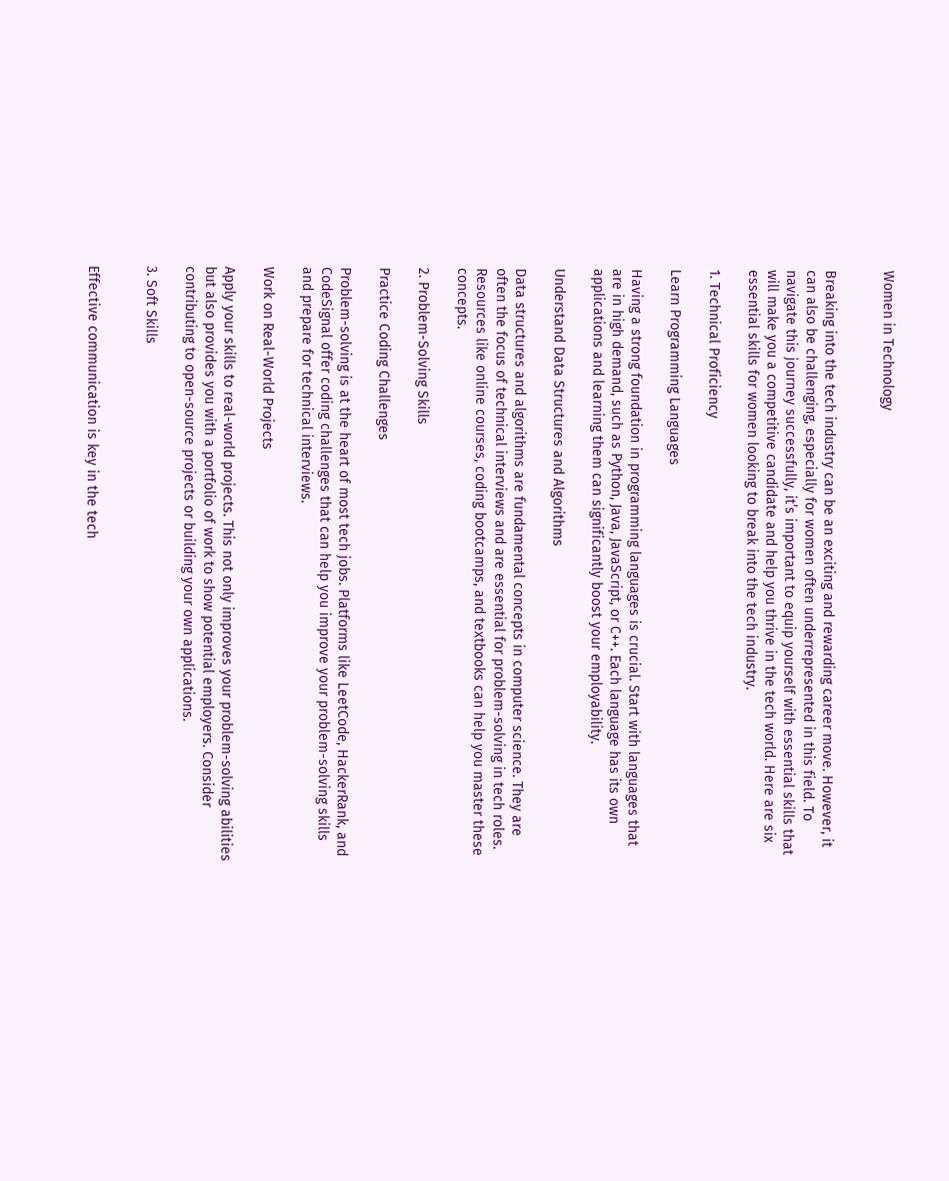Women in Technology


Breaking into the tech industry can be an exciting and rewarding career move. However, it can also be challenging, especially for women often underrepresented in this field. To navigate this journey successfully, it’s important to equip yourself with essential skills that will make you a competitive candidate and help you thrive in the tech world. Here are six essential skills for women looking to break into the tech industry.

1. Technical Proficiency

Learn Programming Languages

Having a strong foundation in programming languages is crucial. Start with languages that are in high demand, such as Python, Java, JavaScript, or C++. Each language has its own applications and learning them can significantly boost your employability.

Understand Data Structures and Algorithms

Data structures and algorithms are fundamental concepts in computer science. They are often the focus of technical interviews and are essential for problem-solving in tech roles. Resources like online courses, coding bootcamps, and textbooks can help you master these concepts.

2. Problem-Solving Skills

Practice Coding Challenges

Problem-solving is at the heart of most tech jobs. Platforms like LeetCode, HackerRank, and CodeSignal offer coding challenges that can help you improve your problem-solving skills and prepare for technical interviews.

Work on Real-World Projects

Apply your skills to real-world projects. This not only improves your problem-solving abilities but also provides you with a portfolio of work to show potential employers. Consider contributing to open-source projects or building your own applications.

3. Soft Skills


Effective communication is key in the tech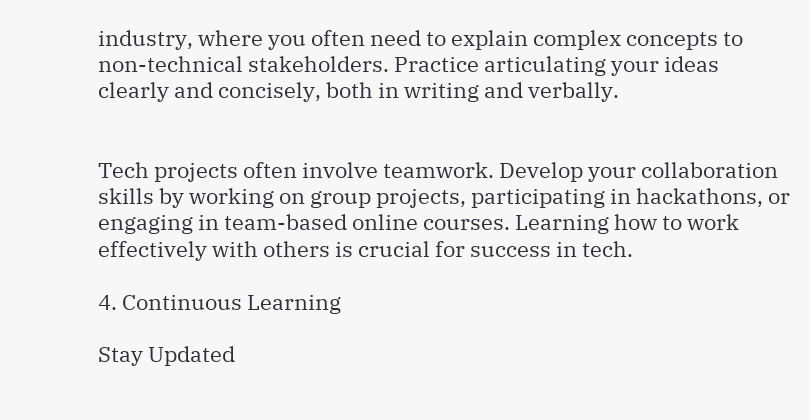industry, where you often need to explain complex concepts to non-technical stakeholders. Practice articulating your ideas clearly and concisely, both in writing and verbally.


Tech projects often involve teamwork. Develop your collaboration skills by working on group projects, participating in hackathons, or engaging in team-based online courses. Learning how to work effectively with others is crucial for success in tech.

4. Continuous Learning

Stay Updated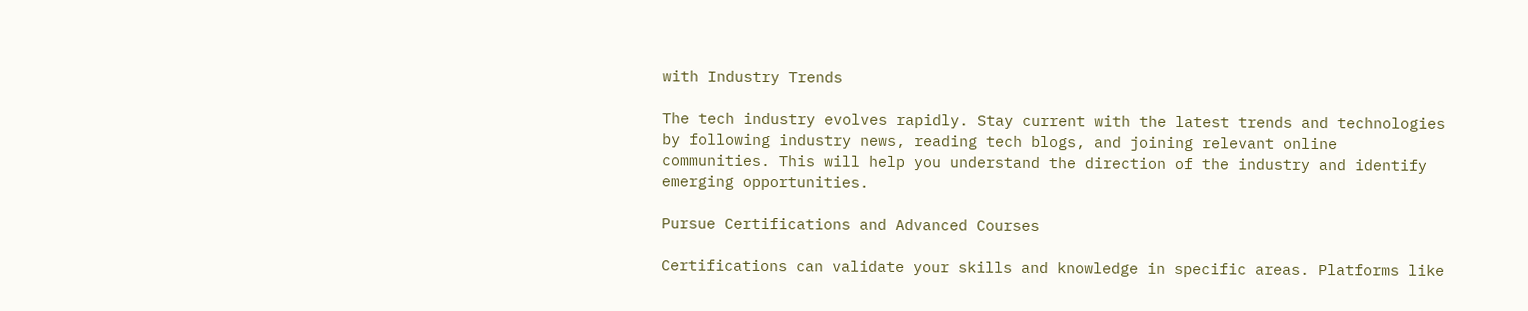with Industry Trends

The tech industry evolves rapidly. Stay current with the latest trends and technologies by following industry news, reading tech blogs, and joining relevant online communities. This will help you understand the direction of the industry and identify emerging opportunities.

Pursue Certifications and Advanced Courses

Certifications can validate your skills and knowledge in specific areas. Platforms like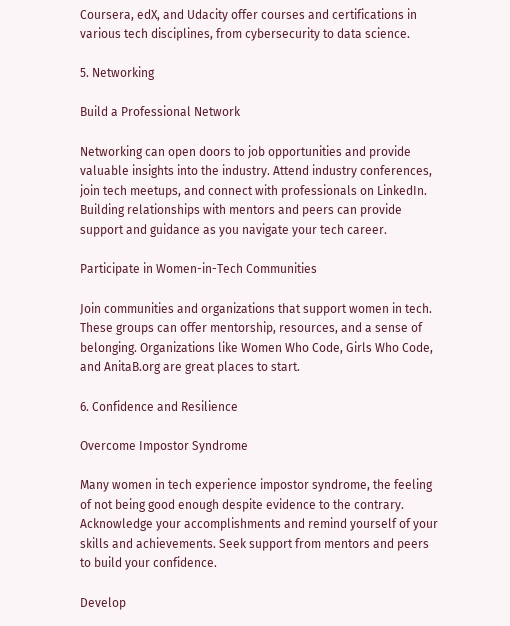Coursera, edX, and Udacity offer courses and certifications in various tech disciplines, from cybersecurity to data science.

5. Networking

Build a Professional Network

Networking can open doors to job opportunities and provide valuable insights into the industry. Attend industry conferences, join tech meetups, and connect with professionals on LinkedIn. Building relationships with mentors and peers can provide support and guidance as you navigate your tech career.

Participate in Women-in-Tech Communities

Join communities and organizations that support women in tech. These groups can offer mentorship, resources, and a sense of belonging. Organizations like Women Who Code, Girls Who Code, and AnitaB.org are great places to start.

6. Confidence and Resilience

Overcome Impostor Syndrome

Many women in tech experience impostor syndrome, the feeling of not being good enough despite evidence to the contrary. Acknowledge your accomplishments and remind yourself of your skills and achievements. Seek support from mentors and peers to build your confidence.

Develop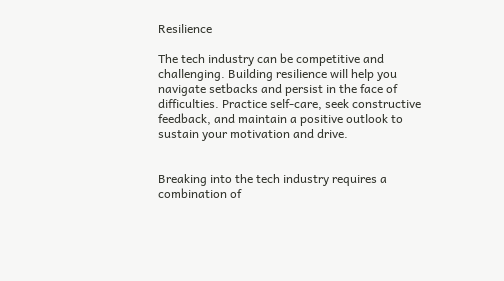Resilience

The tech industry can be competitive and challenging. Building resilience will help you navigate setbacks and persist in the face of difficulties. Practice self-care, seek constructive feedback, and maintain a positive outlook to sustain your motivation and drive.


Breaking into the tech industry requires a combination of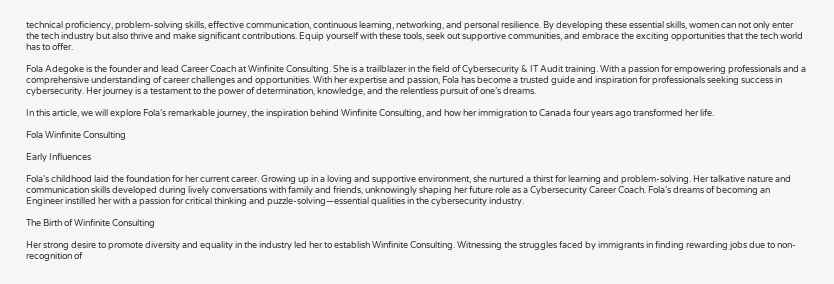technical proficiency, problem-solving skills, effective communication, continuous learning, networking, and personal resilience. By developing these essential skills, women can not only enter the tech industry but also thrive and make significant contributions. Equip yourself with these tools, seek out supportive communities, and embrace the exciting opportunities that the tech world has to offer.

Fola Adegoke is the founder and lead Career Coach at Winfinite Consulting. She is a trailblazer in the field of Cybersecurity & IT Audit training. With a passion for empowering professionals and a comprehensive understanding of career challenges and opportunities. With her expertise and passion, Fola has become a trusted guide and inspiration for professionals seeking success in cybersecurity. Her journey is a testament to the power of determination, knowledge, and the relentless pursuit of one’s dreams.

In this article, we will explore Fola’s remarkable journey, the inspiration behind Winfinite Consulting, and how her immigration to Canada four years ago transformed her life.

Fola Winfinite Consulting

Early Influences

Fola’s childhood laid the foundation for her current career. Growing up in a loving and supportive environment, she nurtured a thirst for learning and problem-solving. Her talkative nature and communication skills developed during lively conversations with family and friends, unknowingly shaping her future role as a Cybersecurity Career Coach. Fola’s dreams of becoming an Engineer instilled her with a passion for critical thinking and puzzle-solving—essential qualities in the cybersecurity industry.

The Birth of Winfinite Consulting

Her strong desire to promote diversity and equality in the industry led her to establish Winfinite Consulting. Witnessing the struggles faced by immigrants in finding rewarding jobs due to non-recognition of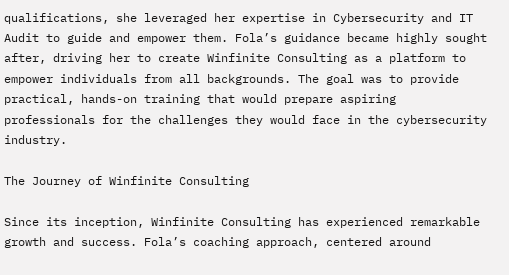qualifications, she leveraged her expertise in Cybersecurity and IT Audit to guide and empower them. Fola’s guidance became highly sought after, driving her to create Winfinite Consulting as a platform to empower individuals from all backgrounds. The goal was to provide practical, hands-on training that would prepare aspiring professionals for the challenges they would face in the cybersecurity industry.

The Journey of Winfinite Consulting

Since its inception, Winfinite Consulting has experienced remarkable growth and success. Fola’s coaching approach, centered around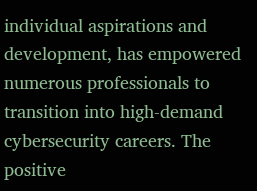individual aspirations and development, has empowered numerous professionals to transition into high-demand cybersecurity careers. The positive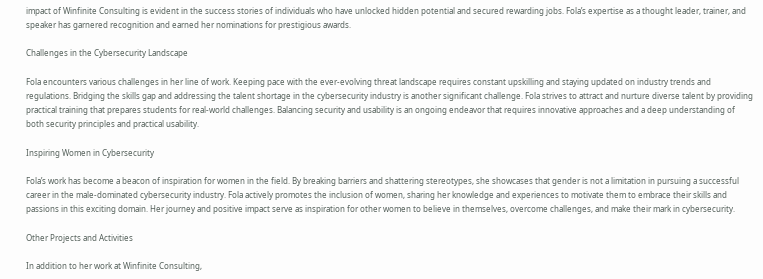impact of Winfinite Consulting is evident in the success stories of individuals who have unlocked hidden potential and secured rewarding jobs. Fola’s expertise as a thought leader, trainer, and speaker has garnered recognition and earned her nominations for prestigious awards.

Challenges in the Cybersecurity Landscape

Fola encounters various challenges in her line of work. Keeping pace with the ever-evolving threat landscape requires constant upskilling and staying updated on industry trends and regulations. Bridging the skills gap and addressing the talent shortage in the cybersecurity industry is another significant challenge. Fola strives to attract and nurture diverse talent by providing practical training that prepares students for real-world challenges. Balancing security and usability is an ongoing endeavor that requires innovative approaches and a deep understanding of both security principles and practical usability.

Inspiring Women in Cybersecurity

Fola’s work has become a beacon of inspiration for women in the field. By breaking barriers and shattering stereotypes, she showcases that gender is not a limitation in pursuing a successful career in the male-dominated cybersecurity industry. Fola actively promotes the inclusion of women, sharing her knowledge and experiences to motivate them to embrace their skills and passions in this exciting domain. Her journey and positive impact serve as inspiration for other women to believe in themselves, overcome challenges, and make their mark in cybersecurity.

Other Projects and Activities

In addition to her work at Winfinite Consulting,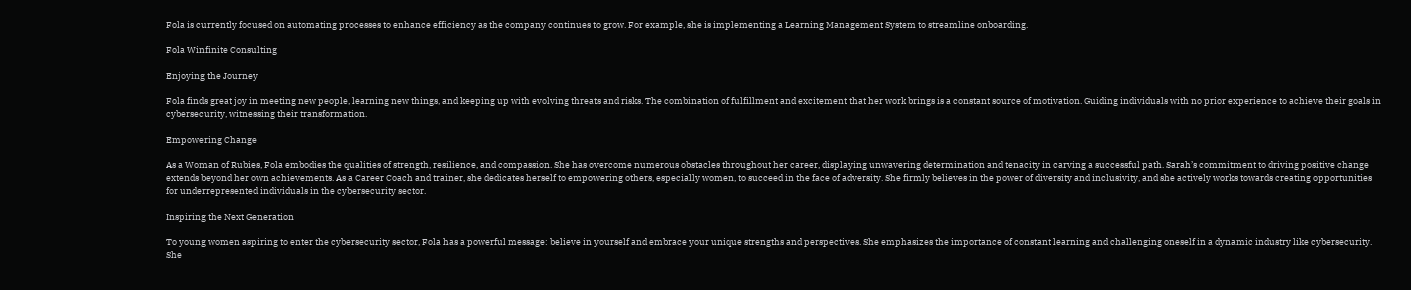Fola is currently focused on automating processes to enhance efficiency as the company continues to grow. For example, she is implementing a Learning Management System to streamline onboarding.

Fola Winfinite Consulting

Enjoying the Journey

Fola finds great joy in meeting new people, learning new things, and keeping up with evolving threats and risks. The combination of fulfillment and excitement that her work brings is a constant source of motivation. Guiding individuals with no prior experience to achieve their goals in cybersecurity, witnessing their transformation.

Empowering Change

As a Woman of Rubies, Fola embodies the qualities of strength, resilience, and compassion. She has overcome numerous obstacles throughout her career, displaying unwavering determination and tenacity in carving a successful path. Sarah’s commitment to driving positive change extends beyond her own achievements. As a Career Coach and trainer, she dedicates herself to empowering others, especially women, to succeed in the face of adversity. She firmly believes in the power of diversity and inclusivity, and she actively works towards creating opportunities for underrepresented individuals in the cybersecurity sector.

Inspiring the Next Generation

To young women aspiring to enter the cybersecurity sector, Fola has a powerful message: believe in yourself and embrace your unique strengths and perspectives. She emphasizes the importance of constant learning and challenging oneself in a dynamic industry like cybersecurity. She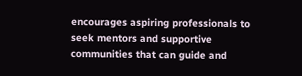encourages aspiring professionals to seek mentors and supportive communities that can guide and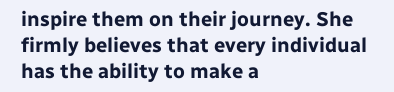inspire them on their journey. She firmly believes that every individual has the ability to make a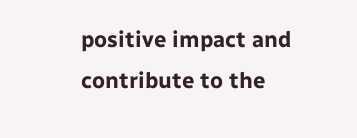positive impact and contribute to the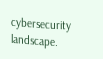cybersecurity landscape.